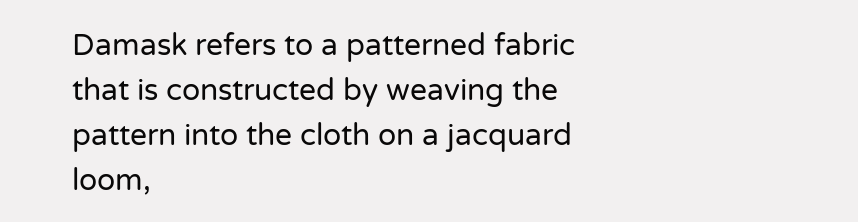Damask refers to a patterned fabric that is constructed by weaving the pattern into the cloth on a jacquard loom,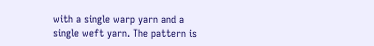with a single warp yarn and a single weft yarn. The pattern is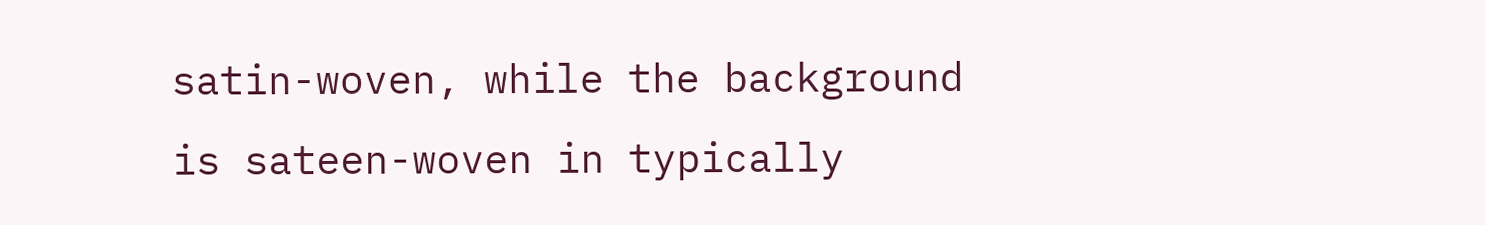satin-woven, while the background is sateen-woven in typically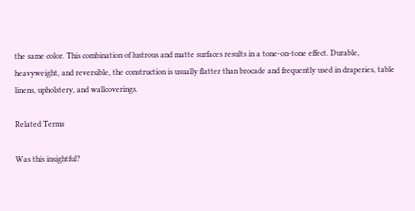the same color. This combination of lustrous and matte surfaces results in a tone-on-tone effect. Durable, heavyweight, and reversible, the construction is usually flatter than brocade and frequently used in draperies, table linens, upholstery, and wallcoverings.

Related Terms

Was this insightful?